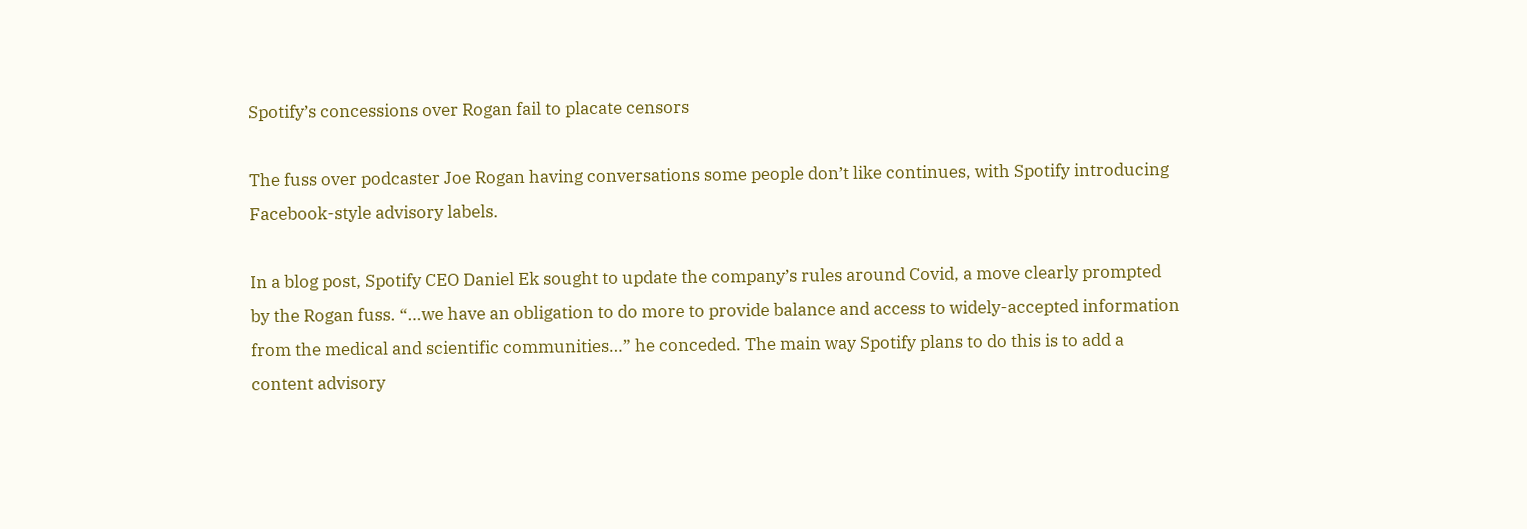Spotify’s concessions over Rogan fail to placate censors

The fuss over podcaster Joe Rogan having conversations some people don’t like continues, with Spotify introducing Facebook-style advisory labels.

In a blog post, Spotify CEO Daniel Ek sought to update the company’s rules around Covid, a move clearly prompted by the Rogan fuss. “…we have an obligation to do more to provide balance and access to widely-accepted information from the medical and scientific communities…” he conceded. The main way Spotify plans to do this is to add a content advisory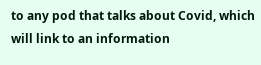to any pod that talks about Covid, which will link to an information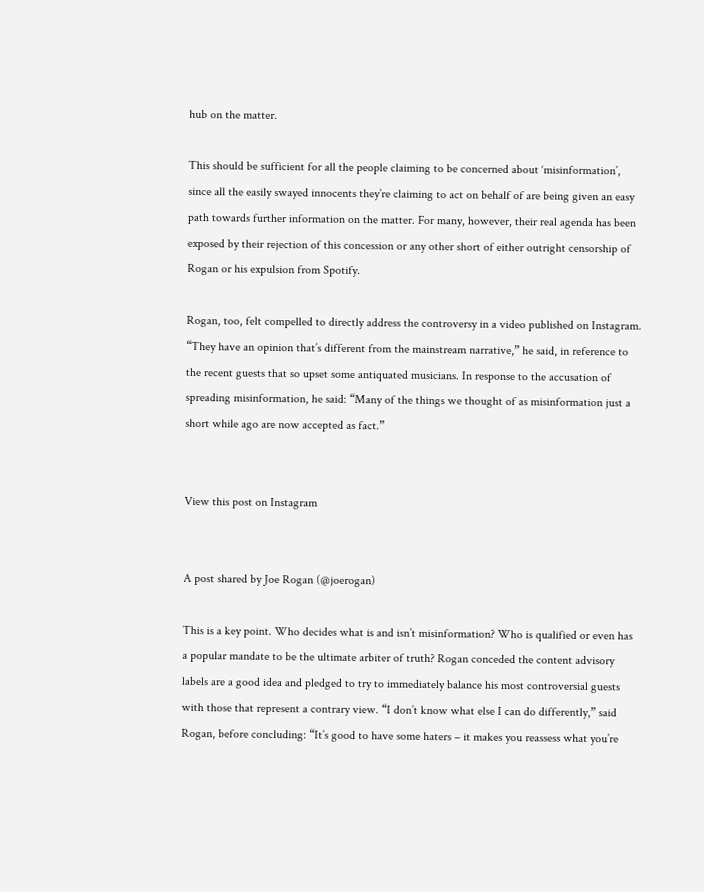hub on the matter.

This should be sufficient for all the people claiming to be concerned about ‘misinformation’, since all the easily swayed innocents they’re claiming to act on behalf of are being given an easy path towards further information on the matter. For many, however, their real agenda has been exposed by their rejection of this concession or any other short of either outright censorship of Rogan or his expulsion from Spotify.

Rogan, too, felt compelled to directly address the controversy in a video published on Instagram. “They have an opinion that’s different from the mainstream narrative,” he said, in reference to the recent guests that so upset some antiquated musicians. In response to the accusation of spreading misinformation, he said: “Many of the things we thought of as misinformation just a short while ago are now accepted as fact.”


View this post on Instagram


A post shared by Joe Rogan (@joerogan)

This is a key point. Who decides what is and isn’t misinformation? Who is qualified or even has a popular mandate to be the ultimate arbiter of truth? Rogan conceded the content advisory labels are a good idea and pledged to try to immediately balance his most controversial guests with those that represent a contrary view. “I don’t know what else I can do differently,” said Rogan, before concluding: “It’s good to have some haters – it makes you reassess what you’re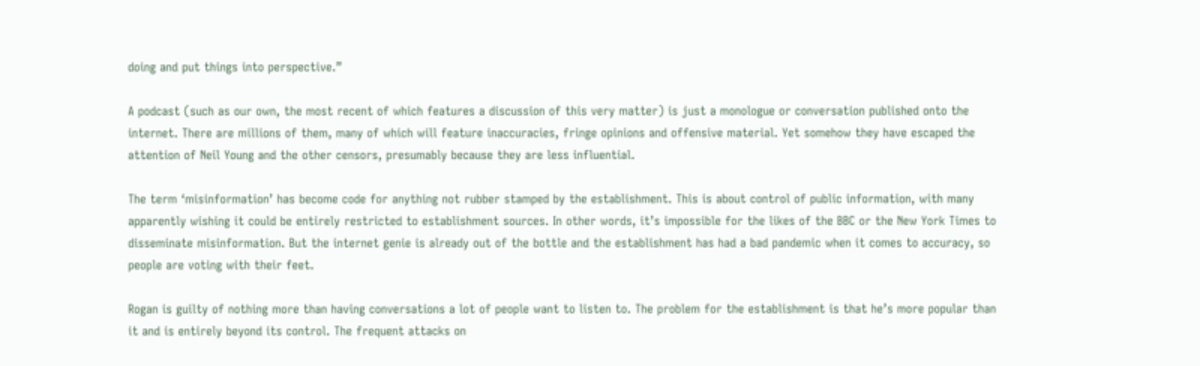doing and put things into perspective.”

A podcast (such as our own, the most recent of which features a discussion of this very matter) is just a monologue or conversation published onto the internet. There are millions of them, many of which will feature inaccuracies, fringe opinions and offensive material. Yet somehow they have escaped the attention of Neil Young and the other censors, presumably because they are less influential.

The term ‘misinformation’ has become code for anything not rubber stamped by the establishment. This is about control of public information, with many apparently wishing it could be entirely restricted to establishment sources. In other words, it’s impossible for the likes of the BBC or the New York Times to disseminate misinformation. But the internet genie is already out of the bottle and the establishment has had a bad pandemic when it comes to accuracy, so people are voting with their feet.

Rogan is guilty of nothing more than having conversations a lot of people want to listen to. The problem for the establishment is that he’s more popular than it and is entirely beyond its control. The frequent attacks on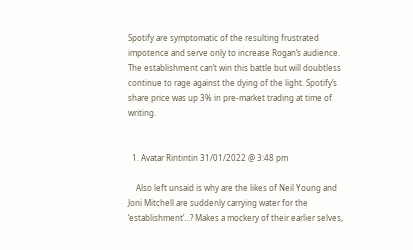Spotify are symptomatic of the resulting frustrated impotence and serve only to increase Rogan’s audience. The establishment can’t win this battle but will doubtless continue to rage against the dying of the light. Spotify’s share price was up 3% in pre-market trading at time of writing.


  1. Avatar Rintintin 31/01/2022 @ 3:48 pm

    Also left unsaid is why are the likes of Neil Young and Joni Mitchell are suddenly carrying water for the ‘establishment’…? Makes a mockery of their earlier selves,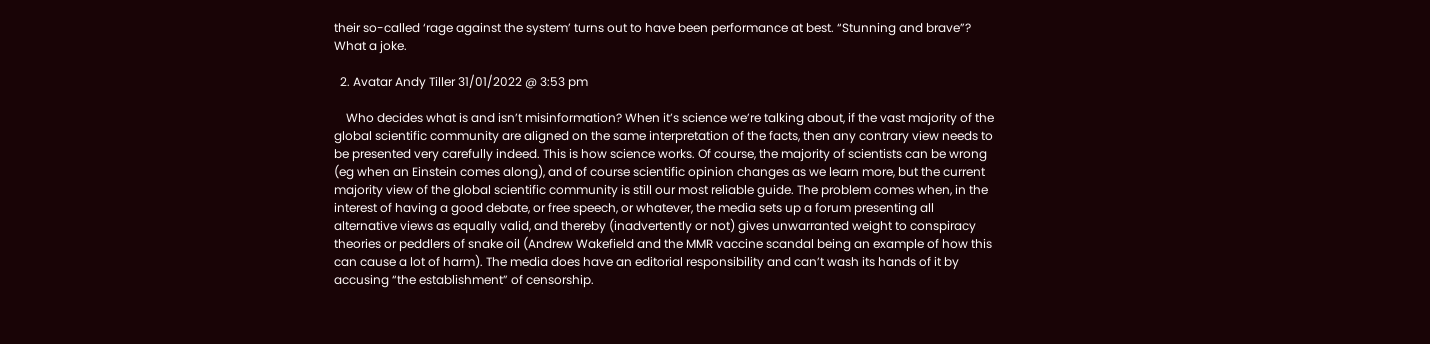their so-called ‘rage against the system’ turns out to have been performance at best. “Stunning and brave”? What a joke.

  2. Avatar Andy Tiller 31/01/2022 @ 3:53 pm

    Who decides what is and isn’t misinformation? When it’s science we’re talking about, if the vast majority of the global scientific community are aligned on the same interpretation of the facts, then any contrary view needs to be presented very carefully indeed. This is how science works. Of course, the majority of scientists can be wrong (eg when an Einstein comes along), and of course scientific opinion changes as we learn more, but the current majority view of the global scientific community is still our most reliable guide. The problem comes when, in the interest of having a good debate, or free speech, or whatever, the media sets up a forum presenting all alternative views as equally valid, and thereby (inadvertently or not) gives unwarranted weight to conspiracy theories or peddlers of snake oil (Andrew Wakefield and the MMR vaccine scandal being an example of how this can cause a lot of harm). The media does have an editorial responsibility and can’t wash its hands of it by accusing “the establishment” of censorship.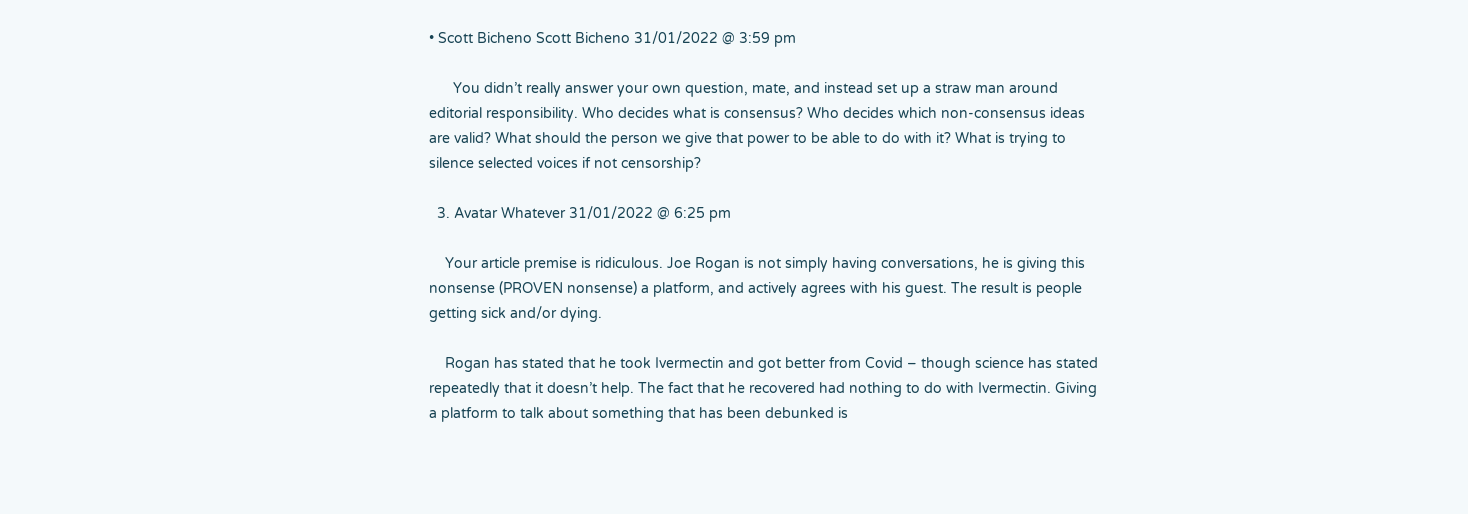• Scott Bicheno Scott Bicheno 31/01/2022 @ 3:59 pm

      You didn’t really answer your own question, mate, and instead set up a straw man around editorial responsibility. Who decides what is consensus? Who decides which non-consensus ideas are valid? What should the person we give that power to be able to do with it? What is trying to silence selected voices if not censorship?

  3. Avatar Whatever 31/01/2022 @ 6:25 pm

    Your article premise is ridiculous. Joe Rogan is not simply having conversations, he is giving this nonsense (PROVEN nonsense) a platform, and actively agrees with his guest. The result is people getting sick and/or dying.

    Rogan has stated that he took Ivermectin and got better from Covid – though science has stated repeatedly that it doesn’t help. The fact that he recovered had nothing to do with Ivermectin. Giving a platform to talk about something that has been debunked is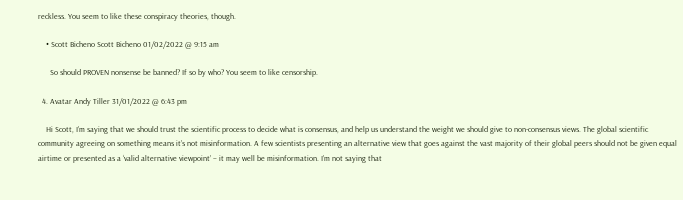reckless. You seem to like these conspiracy theories, though.

    • Scott Bicheno Scott Bicheno 01/02/2022 @ 9:15 am

      So should PROVEN nonsense be banned? If so by who? You seem to like censorship.

  4. Avatar Andy Tiller 31/01/2022 @ 6:43 pm

    Hi Scott, I’m saying that we should trust the scientific process to decide what is consensus, and help us understand the weight we should give to non-consensus views. The global scientific community agreeing on something means it’s not misinformation. A few scientists presenting an alternative view that goes against the vast majority of their global peers should not be given equal airtime or presented as a ‘valid alternative viewpoint’ – it may well be misinformation. I’m not saying that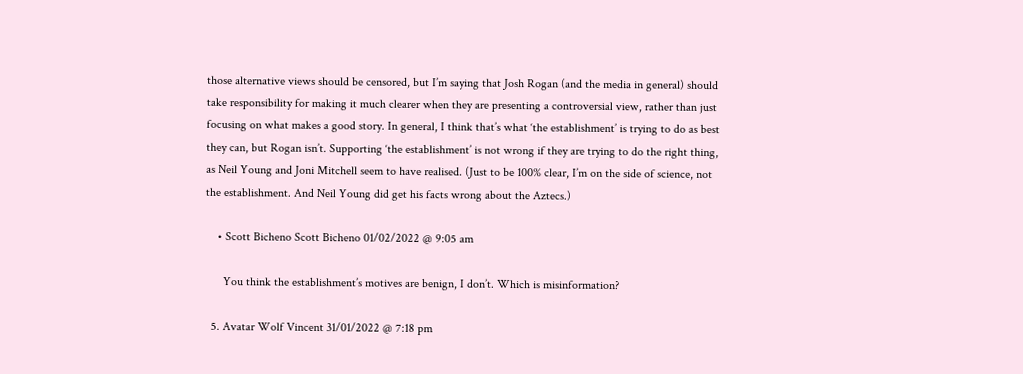those alternative views should be censored, but I’m saying that Josh Rogan (and the media in general) should take responsibility for making it much clearer when they are presenting a controversial view, rather than just focusing on what makes a good story. In general, I think that’s what ‘the establishment’ is trying to do as best they can, but Rogan isn’t. Supporting ‘the establishment’ is not wrong if they are trying to do the right thing, as Neil Young and Joni Mitchell seem to have realised. (Just to be 100% clear, I’m on the side of science, not the establishment. And Neil Young did get his facts wrong about the Aztecs.)

    • Scott Bicheno Scott Bicheno 01/02/2022 @ 9:05 am

      You think the establishment’s motives are benign, I don’t. Which is misinformation?

  5. Avatar Wolf Vincent 31/01/2022 @ 7:18 pm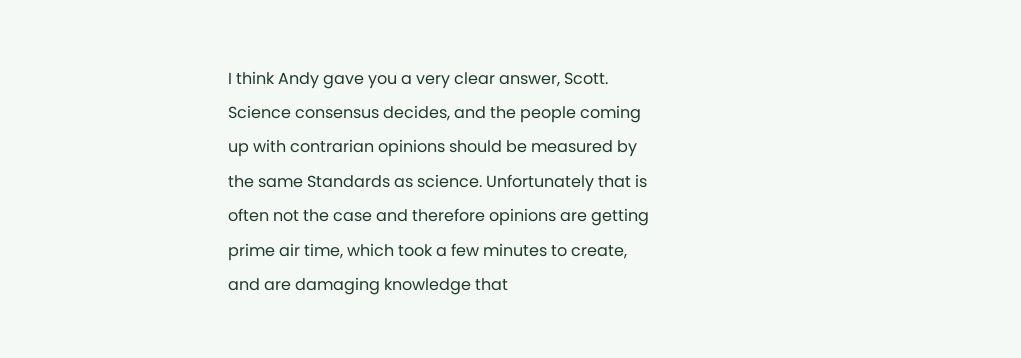I think Andy gave you a very clear answer, Scott. Science consensus decides, and the people coming up with contrarian opinions should be measured by the same Standards as science. Unfortunately that is often not the case and therefore opinions are getting prime air time, which took a few minutes to create, and are damaging knowledge that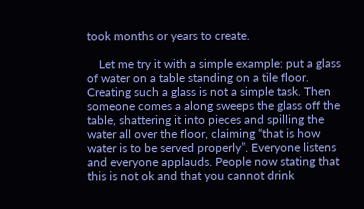took months or years to create.

    Let me try it with a simple example: put a glass of water on a table standing on a tile floor. Creating such a glass is not a simple task. Then someone comes a along sweeps the glass off the table, shattering it into pieces and spilling the water all over the floor, claiming “that is how water is to be served properly”. Everyone listens and everyone applauds. People now stating that this is not ok and that you cannot drink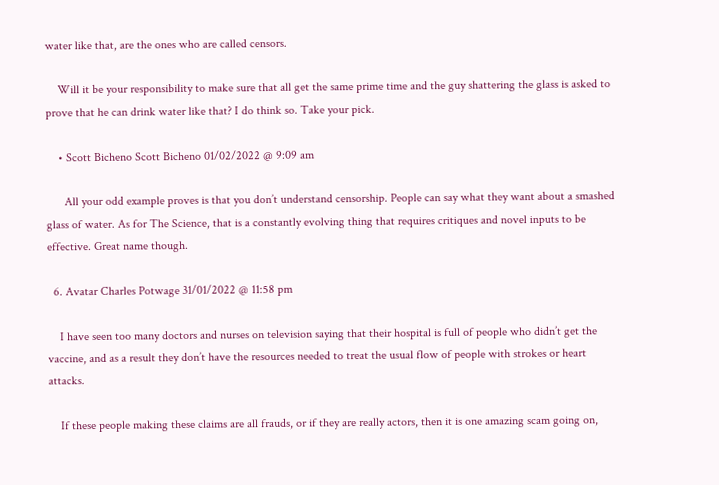water like that, are the ones who are called censors.

    Will it be your responsibility to make sure that all get the same prime time and the guy shattering the glass is asked to prove that he can drink water like that? I do think so. Take your pick.

    • Scott Bicheno Scott Bicheno 01/02/2022 @ 9:09 am

      All your odd example proves is that you don’t understand censorship. People can say what they want about a smashed glass of water. As for The Science, that is a constantly evolving thing that requires critiques and novel inputs to be effective. Great name though.

  6. Avatar Charles Potwage 31/01/2022 @ 11:58 pm

    I have seen too many doctors and nurses on television saying that their hospital is full of people who didn’t get the vaccine, and as a result they don’t have the resources needed to treat the usual flow of people with strokes or heart attacks.

    If these people making these claims are all frauds, or if they are really actors, then it is one amazing scam going on,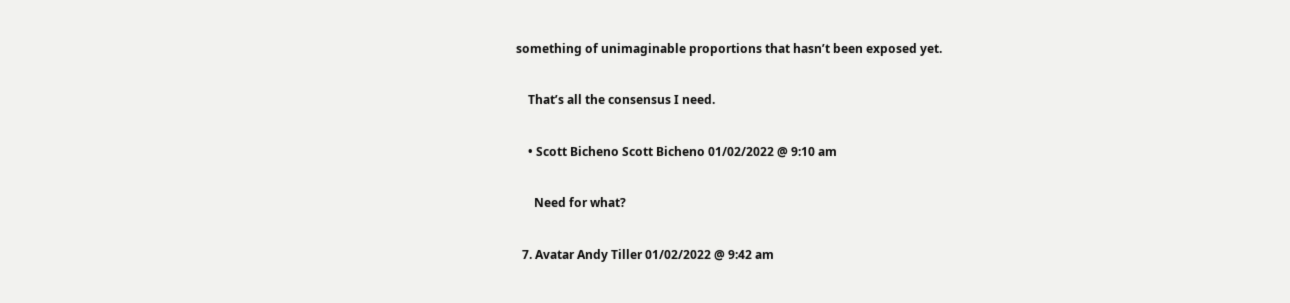something of unimaginable proportions that hasn’t been exposed yet.

    That’s all the consensus I need.

    • Scott Bicheno Scott Bicheno 01/02/2022 @ 9:10 am

      Need for what?

  7. Avatar Andy Tiller 01/02/2022 @ 9:42 am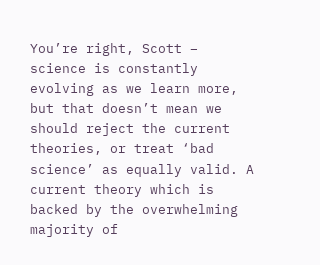You’re right, Scott – science is constantly evolving as we learn more, but that doesn’t mean we should reject the current theories, or treat ‘bad science’ as equally valid. A current theory which is backed by the overwhelming majority of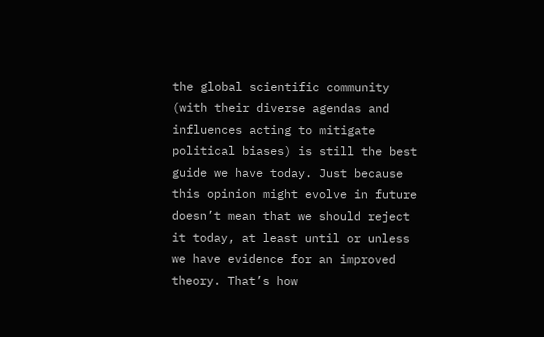the global scientific community (with their diverse agendas and influences acting to mitigate political biases) is still the best guide we have today. Just because this opinion might evolve in future doesn’t mean that we should reject it today, at least until or unless we have evidence for an improved theory. That’s how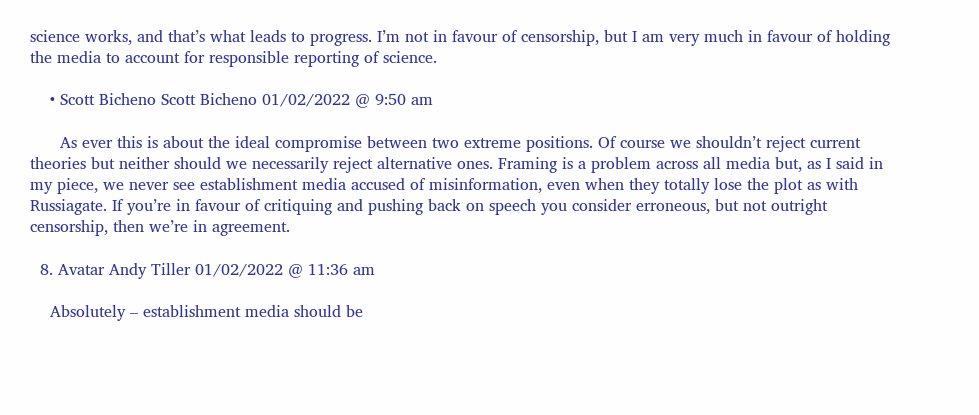science works, and that’s what leads to progress. I’m not in favour of censorship, but I am very much in favour of holding the media to account for responsible reporting of science.

    • Scott Bicheno Scott Bicheno 01/02/2022 @ 9:50 am

      As ever this is about the ideal compromise between two extreme positions. Of course we shouldn’t reject current theories but neither should we necessarily reject alternative ones. Framing is a problem across all media but, as I said in my piece, we never see establishment media accused of misinformation, even when they totally lose the plot as with Russiagate. If you’re in favour of critiquing and pushing back on speech you consider erroneous, but not outright censorship, then we’re in agreement.

  8. Avatar Andy Tiller 01/02/2022 @ 11:36 am

    Absolutely – establishment media should be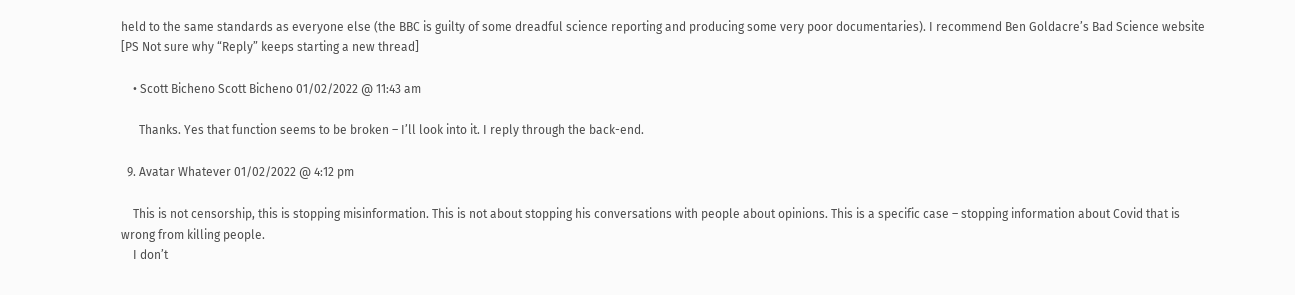held to the same standards as everyone else (the BBC is guilty of some dreadful science reporting and producing some very poor documentaries). I recommend Ben Goldacre’s Bad Science website [PS Not sure why “Reply” keeps starting a new thread]

    • Scott Bicheno Scott Bicheno 01/02/2022 @ 11:43 am

      Thanks. Yes that function seems to be broken – I’ll look into it. I reply through the back-end.

  9. Avatar Whatever 01/02/2022 @ 4:12 pm

    This is not censorship, this is stopping misinformation. This is not about stopping his conversations with people about opinions. This is a specific case – stopping information about Covid that is wrong from killing people.
    I don’t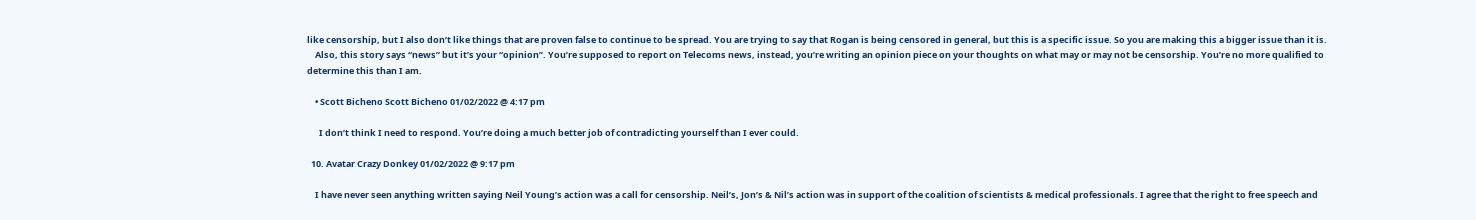like censorship, but I also don’t like things that are proven false to continue to be spread. You are trying to say that Rogan is being censored in general, but this is a specific issue. So you are making this a bigger issue than it is.
    Also, this story says “news” but it’s your “opinion”. You’re supposed to report on Telecoms news, instead, you’re writing an opinion piece on your thoughts on what may or may not be censorship. You’re no more qualified to determine this than I am.

    • Scott Bicheno Scott Bicheno 01/02/2022 @ 4:17 pm

      I don’t think I need to respond. You’re doing a much better job of contradicting yourself than I ever could.

  10. Avatar Crazy Donkey 01/02/2022 @ 9:17 pm

    I have never seen anything written saying Neil Young’s action was a call for censorship. Neil’s, Jon’s & Nil’s action was in support of the coalition of scientists & medical professionals. I agree that the right to free speech and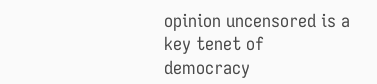opinion uncensored is a key tenet of democracy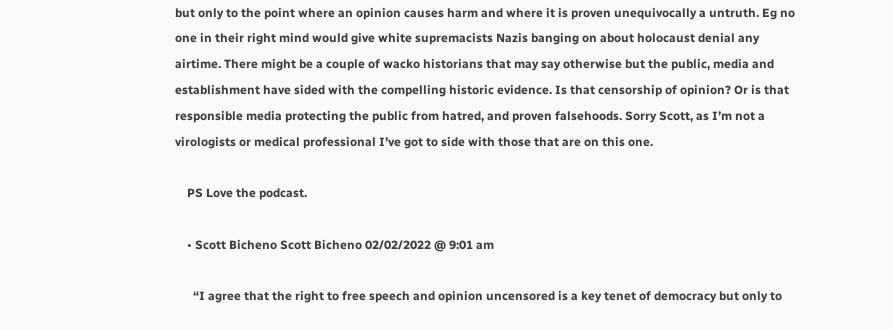but only to the point where an opinion causes harm and where it is proven unequivocally a untruth. Eg no one in their right mind would give white supremacists Nazis banging on about holocaust denial any airtime. There might be a couple of wacko historians that may say otherwise but the public, media and establishment have sided with the compelling historic evidence. Is that censorship of opinion? Or is that responsible media protecting the public from hatred, and proven falsehoods. Sorry Scott, as I’m not a virologists or medical professional I’ve got to side with those that are on this one.

    PS Love the podcast.

    • Scott Bicheno Scott Bicheno 02/02/2022 @ 9:01 am

      “I agree that the right to free speech and opinion uncensored is a key tenet of democracy but only to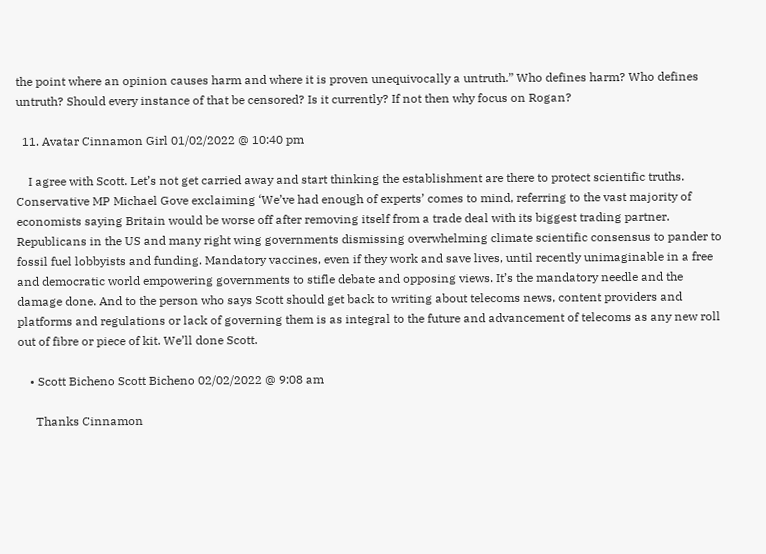the point where an opinion causes harm and where it is proven unequivocally a untruth.” Who defines harm? Who defines untruth? Should every instance of that be censored? Is it currently? If not then why focus on Rogan?

  11. Avatar Cinnamon Girl 01/02/2022 @ 10:40 pm

    I agree with Scott. Let’s not get carried away and start thinking the establishment are there to protect scientific truths. Conservative MP Michael Gove exclaiming ‘We’ve had enough of experts’ comes to mind, referring to the vast majority of economists saying Britain would be worse off after removing itself from a trade deal with its biggest trading partner. Republicans in the US and many right wing governments dismissing overwhelming climate scientific consensus to pander to fossil fuel lobbyists and funding. Mandatory vaccines, even if they work and save lives, until recently unimaginable in a free and democratic world empowering governments to stifle debate and opposing views. It’s the mandatory needle and the damage done. And to the person who says Scott should get back to writing about telecoms news, content providers and platforms and regulations or lack of governing them is as integral to the future and advancement of telecoms as any new roll out of fibre or piece of kit. We’ll done Scott.

    • Scott Bicheno Scott Bicheno 02/02/2022 @ 9:08 am

      Thanks Cinnamon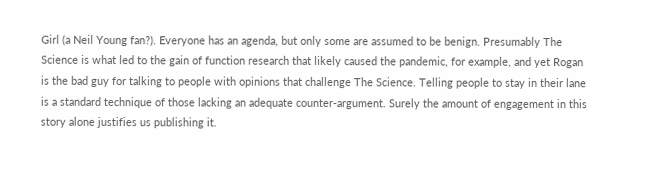Girl (a Neil Young fan?). Everyone has an agenda, but only some are assumed to be benign. Presumably The Science is what led to the gain of function research that likely caused the pandemic, for example, and yet Rogan is the bad guy for talking to people with opinions that challenge The Science. Telling people to stay in their lane is a standard technique of those lacking an adequate counter-argument. Surely the amount of engagement in this story alone justifies us publishing it.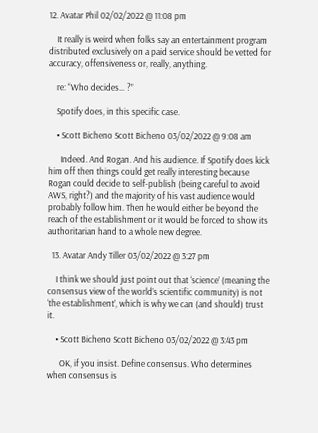12. Avatar Phil 02/02/2022 @ 11:08 pm

    It really is weird when folks say an entertainment program distributed exclusively on a paid service should be vetted for accuracy, offensiveness or, really, anything.

    re: “Who decides… ?”

    Spotify does, in this specific case.

    • Scott Bicheno Scott Bicheno 03/02/2022 @ 9:08 am

      Indeed. And Rogan. And his audience. If Spotify does kick him off then things could get really interesting because Rogan could decide to self-publish (being careful to avoid AWS, right?) and the majority of his vast audience would probably follow him. Then he would either be beyond the reach of the establishment or it would be forced to show its authoritarian hand to a whole new degree.

  13. Avatar Andy Tiller 03/02/2022 @ 3:27 pm

    I think we should just point out that ‘science’ (meaning the consensus view of the world’s scientific community) is not ‘the establishment’, which is why we can (and should) trust it.

    • Scott Bicheno Scott Bicheno 03/02/2022 @ 3:43 pm

      OK, if you insist. Define consensus. Who determines when consensus is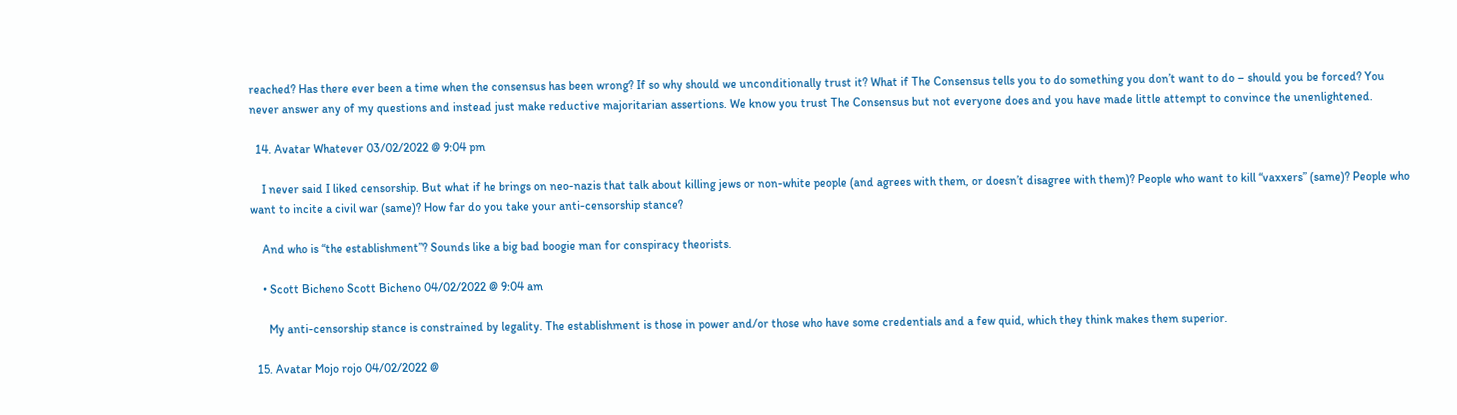reached? Has there ever been a time when the consensus has been wrong? If so why should we unconditionally trust it? What if The Consensus tells you to do something you don’t want to do – should you be forced? You never answer any of my questions and instead just make reductive majoritarian assertions. We know you trust The Consensus but not everyone does and you have made little attempt to convince the unenlightened.

  14. Avatar Whatever 03/02/2022 @ 9:04 pm

    I never said I liked censorship. But what if he brings on neo-nazis that talk about killing jews or non-white people (and agrees with them, or doesn’t disagree with them)? People who want to kill “vaxxers” (same)? People who want to incite a civil war (same)? How far do you take your anti-censorship stance?

    And who is “the establishment”? Sounds like a big bad boogie man for conspiracy theorists.

    • Scott Bicheno Scott Bicheno 04/02/2022 @ 9:04 am

      My anti-censorship stance is constrained by legality. The establishment is those in power and/or those who have some credentials and a few quid, which they think makes them superior.

  15. Avatar Mojo rojo 04/02/2022 @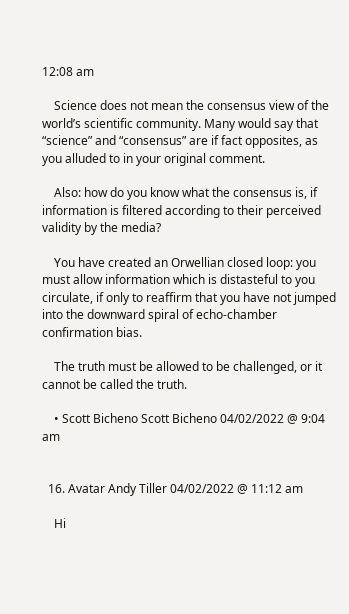12:08 am

    Science does not mean the consensus view of the world’s scientific community. Many would say that “science” and “consensus” are if fact opposites, as you alluded to in your original comment.

    Also: how do you know what the consensus is, if information is filtered according to their perceived validity by the media?

    You have created an Orwellian closed loop: you must allow information which is distasteful to you circulate, if only to reaffirm that you have not jumped into the downward spiral of echo-chamber confirmation bias.

    The truth must be allowed to be challenged, or it cannot be called the truth.

    • Scott Bicheno Scott Bicheno 04/02/2022 @ 9:04 am


  16. Avatar Andy Tiller 04/02/2022 @ 11:12 am

    Hi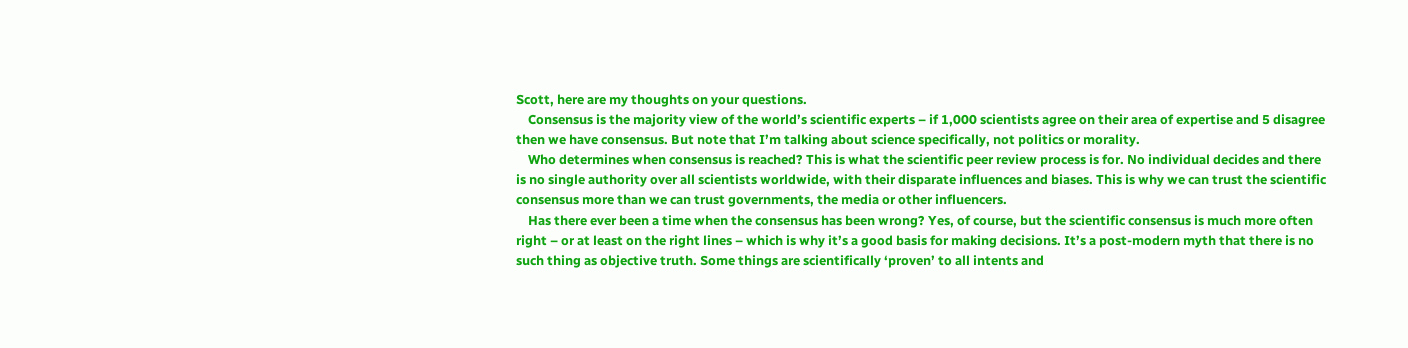Scott, here are my thoughts on your questions.
    Consensus is the majority view of the world’s scientific experts – if 1,000 scientists agree on their area of expertise and 5 disagree then we have consensus. But note that I’m talking about science specifically, not politics or morality.
    Who determines when consensus is reached? This is what the scientific peer review process is for. No individual decides and there is no single authority over all scientists worldwide, with their disparate influences and biases. This is why we can trust the scientific consensus more than we can trust governments, the media or other influencers.
    Has there ever been a time when the consensus has been wrong? Yes, of course, but the scientific consensus is much more often right – or at least on the right lines – which is why it’s a good basis for making decisions. It’s a post-modern myth that there is no such thing as objective truth. Some things are scientifically ‘proven’ to all intents and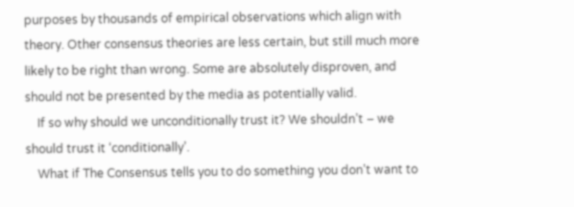purposes by thousands of empirical observations which align with theory. Other consensus theories are less certain, but still much more likely to be right than wrong. Some are absolutely disproven, and should not be presented by the media as potentially valid.
    If so why should we unconditionally trust it? We shouldn’t – we should trust it ‘conditionally’.
    What if The Consensus tells you to do something you don’t want to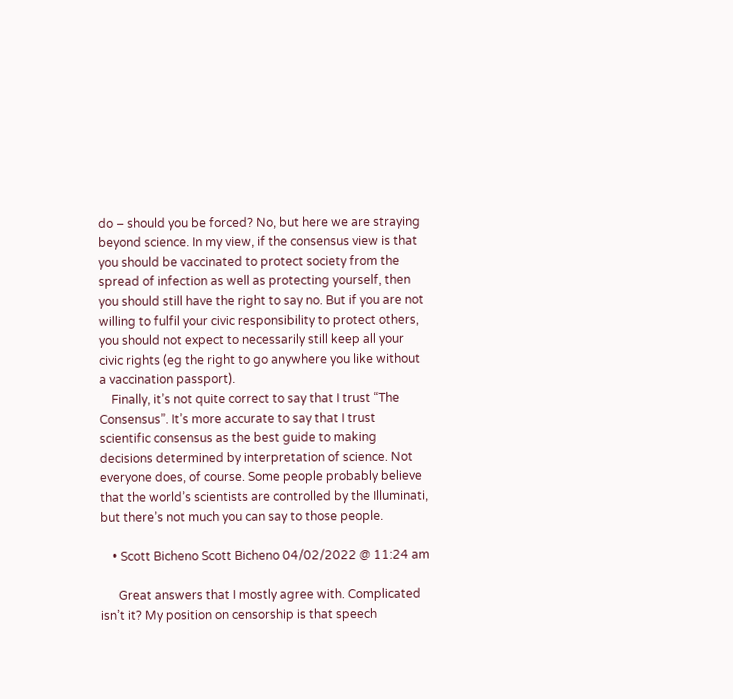do – should you be forced? No, but here we are straying beyond science. In my view, if the consensus view is that you should be vaccinated to protect society from the spread of infection as well as protecting yourself, then you should still have the right to say no. But if you are not willing to fulfil your civic responsibility to protect others, you should not expect to necessarily still keep all your civic rights (eg the right to go anywhere you like without a vaccination passport).
    Finally, it’s not quite correct to say that I trust “The Consensus”. It’s more accurate to say that I trust scientific consensus as the best guide to making decisions determined by interpretation of science. Not everyone does, of course. Some people probably believe that the world’s scientists are controlled by the Illuminati, but there’s not much you can say to those people.

    • Scott Bicheno Scott Bicheno 04/02/2022 @ 11:24 am

      Great answers that I mostly agree with. Complicated isn’t it? My position on censorship is that speech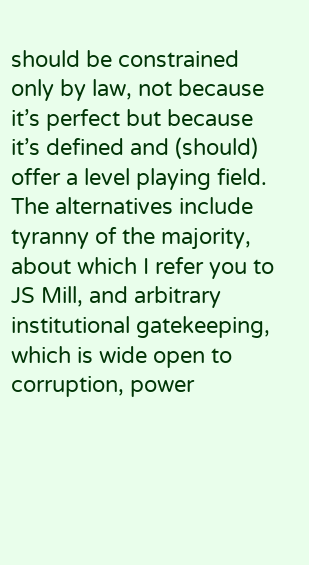should be constrained only by law, not because it’s perfect but because it’s defined and (should) offer a level playing field. The alternatives include tyranny of the majority, about which I refer you to JS Mill, and arbitrary institutional gatekeeping, which is wide open to corruption, power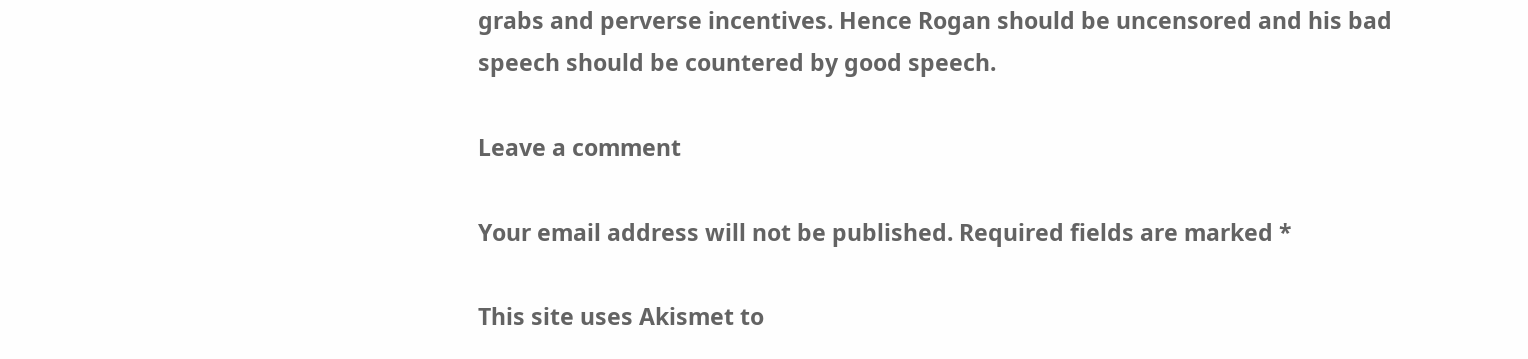grabs and perverse incentives. Hence Rogan should be uncensored and his bad speech should be countered by good speech.

Leave a comment

Your email address will not be published. Required fields are marked *

This site uses Akismet to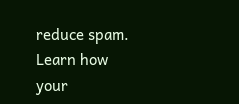reduce spam. Learn how your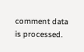comment data is processed.